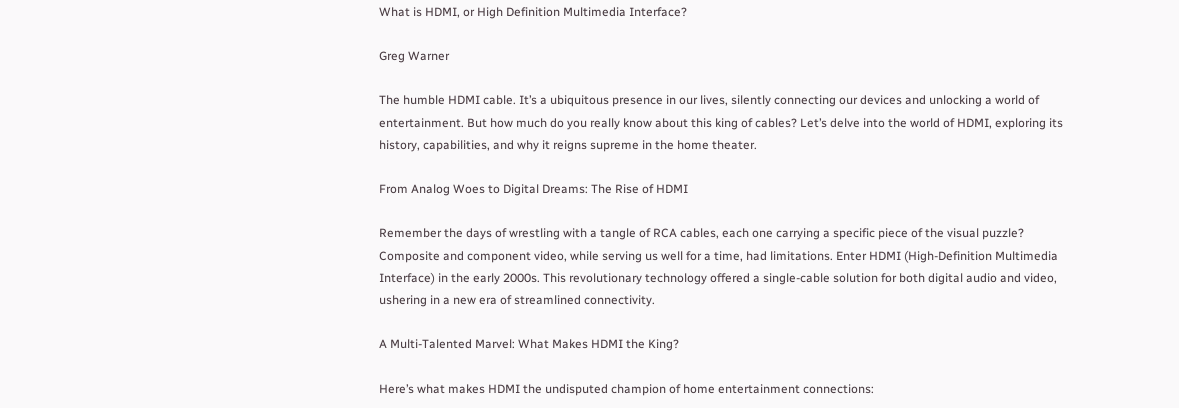What is HDMI, or High Definition Multimedia Interface?

Greg Warner

The humble HDMI cable. It’s a ubiquitous presence in our lives, silently connecting our devices and unlocking a world of entertainment. But how much do you really know about this king of cables? Let’s delve into the world of HDMI, exploring its history, capabilities, and why it reigns supreme in the home theater.

From Analog Woes to Digital Dreams: The Rise of HDMI

Remember the days of wrestling with a tangle of RCA cables, each one carrying a specific piece of the visual puzzle? Composite and component video, while serving us well for a time, had limitations. Enter HDMI (High-Definition Multimedia Interface) in the early 2000s. This revolutionary technology offered a single-cable solution for both digital audio and video, ushering in a new era of streamlined connectivity.

A Multi-Talented Marvel: What Makes HDMI the King?

Here’s what makes HDMI the undisputed champion of home entertainment connections: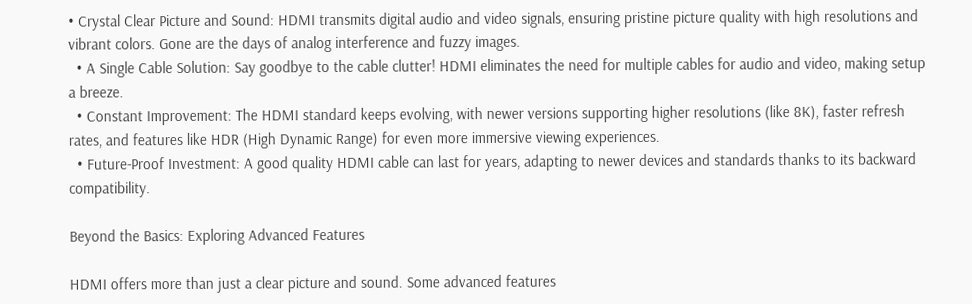• Crystal Clear Picture and Sound: HDMI transmits digital audio and video signals, ensuring pristine picture quality with high resolutions and vibrant colors. Gone are the days of analog interference and fuzzy images.
  • A Single Cable Solution: Say goodbye to the cable clutter! HDMI eliminates the need for multiple cables for audio and video, making setup a breeze.
  • Constant Improvement: The HDMI standard keeps evolving, with newer versions supporting higher resolutions (like 8K), faster refresh rates, and features like HDR (High Dynamic Range) for even more immersive viewing experiences.
  • Future-Proof Investment: A good quality HDMI cable can last for years, adapting to newer devices and standards thanks to its backward compatibility.

Beyond the Basics: Exploring Advanced Features

HDMI offers more than just a clear picture and sound. Some advanced features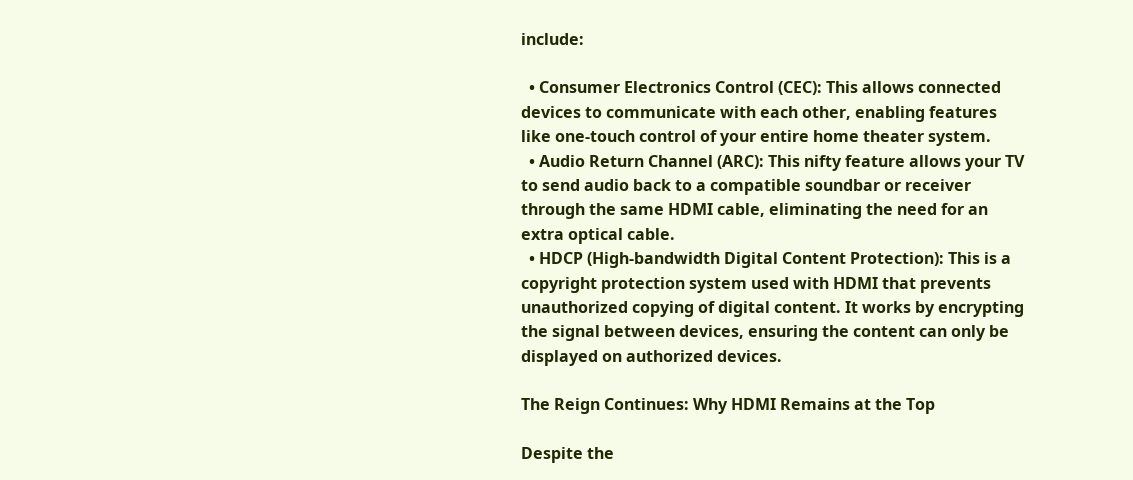include:

  • Consumer Electronics Control (CEC): This allows connected devices to communicate with each other, enabling features like one-touch control of your entire home theater system.
  • Audio Return Channel (ARC): This nifty feature allows your TV to send audio back to a compatible soundbar or receiver through the same HDMI cable, eliminating the need for an extra optical cable.
  • HDCP (High-bandwidth Digital Content Protection): This is a copyright protection system used with HDMI that prevents unauthorized copying of digital content. It works by encrypting the signal between devices, ensuring the content can only be displayed on authorized devices.

The Reign Continues: Why HDMI Remains at the Top

Despite the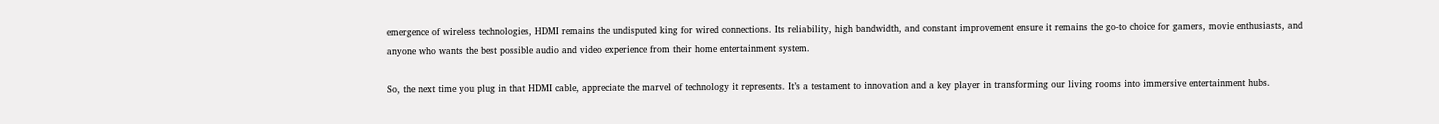emergence of wireless technologies, HDMI remains the undisputed king for wired connections. Its reliability, high bandwidth, and constant improvement ensure it remains the go-to choice for gamers, movie enthusiasts, and anyone who wants the best possible audio and video experience from their home entertainment system.

So, the next time you plug in that HDMI cable, appreciate the marvel of technology it represents. It’s a testament to innovation and a key player in transforming our living rooms into immersive entertainment hubs.